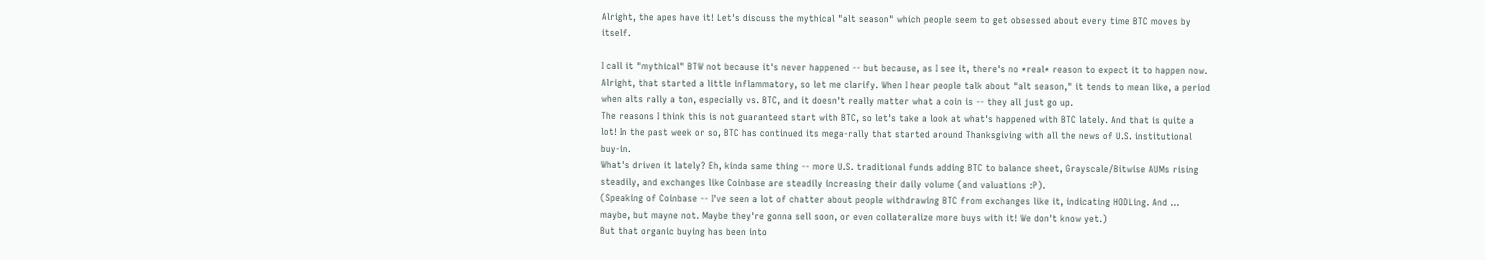Alright, the apes have it! Let's discuss the mythical "alt season" which people seem to get obsessed about every time BTC moves by itself.

I call it "mythical" BTW not because it's never happened -- but because, as I see it, there's no *real* reason to expect it to happen now.
Alright, that started a little inflammatory, so let me clarify. When I hear people talk about "alt season," it tends to mean like, a period when alts rally a ton, especially vs. BTC, and it doesn't really matter what a coin is -- they all just go up.
The reasons I think this is not guaranteed start with BTC, so let's take a look at what's happened with BTC lately. And that is quite a lot! In the past week or so, BTC has continued its mega-rally that started around Thanksgiving with all the news of U.S. institutional buy-in.
What's driven it lately? Eh, kinda same thing -- more U.S. traditional funds adding BTC to balance sheet, Grayscale/Bitwise AUMs rising steadily, and exchanges like Coinbase are steadily increasing their daily volume (and valuations :P).
(Speaking of Coinbase -- I've seen a lot of chatter about people withdrawing BTC from exchanges like it, indicating HODLing. And ... maybe, but mayne not. Maybe they're gonna sell soon, or even collateralize more buys with it! We don't know yet.)
But that organic buying has been into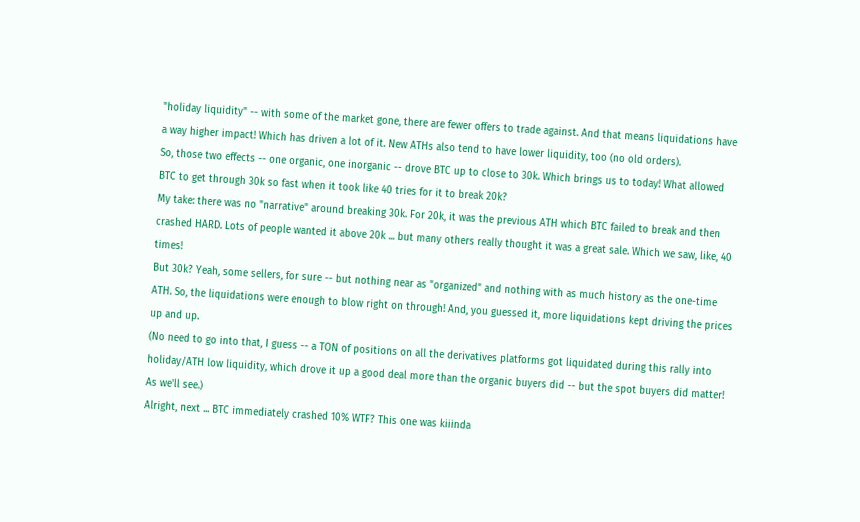"holiday liquidity" -- with some of the market gone, there are fewer offers to trade against. And that means liquidations have a way higher impact! Which has driven a lot of it. New ATHs also tend to have lower liquidity, too (no old orders).
So, those two effects -- one organic, one inorganic -- drove BTC up to close to 30k. Which brings us to today! What allowed BTC to get through 30k so fast when it took like 40 tries for it to break 20k?
My take: there was no "narrative" around breaking 30k. For 20k, it was the previous ATH which BTC failed to break and then crashed HARD. Lots of people wanted it above 20k ... but many others really thought it was a great sale. Which we saw, like, 40 times!
But 30k? Yeah, some sellers, for sure -- but nothing near as "organized" and nothing with as much history as the one-time ATH. So, the liquidations were enough to blow right on through! And, you guessed it, more liquidations kept driving the prices up and up.
(No need to go into that, I guess -- a TON of positions on all the derivatives platforms got liquidated during this rally into holiday/ATH low liquidity, which drove it up a good deal more than the organic buyers did -- but the spot buyers did matter! As we'll see.)
Alright, next ... BTC immediately crashed 10% WTF? This one was kiiinda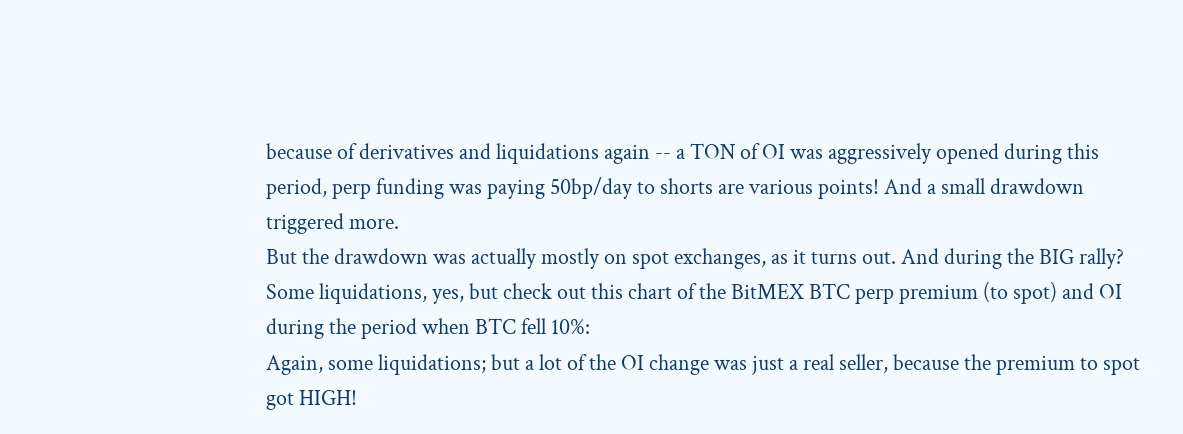because of derivatives and liquidations again -- a TON of OI was aggressively opened during this period, perp funding was paying 50bp/day to shorts are various points! And a small drawdown triggered more.
But the drawdown was actually mostly on spot exchanges, as it turns out. And during the BIG rally? Some liquidations, yes, but check out this chart of the BitMEX BTC perp premium (to spot) and OI during the period when BTC fell 10%:
Again, some liquidations; but a lot of the OI change was just a real seller, because the premium to spot got HIGH!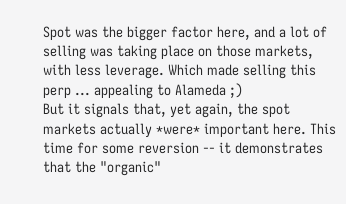Spot was the bigger factor here, and a lot of selling was taking place on those markets, with less leverage. Which made selling this perp ... appealing to Alameda ;)
But it signals that, yet again, the spot markets actually *were* important here. This time for some reversion -- it demonstrates that the "organic"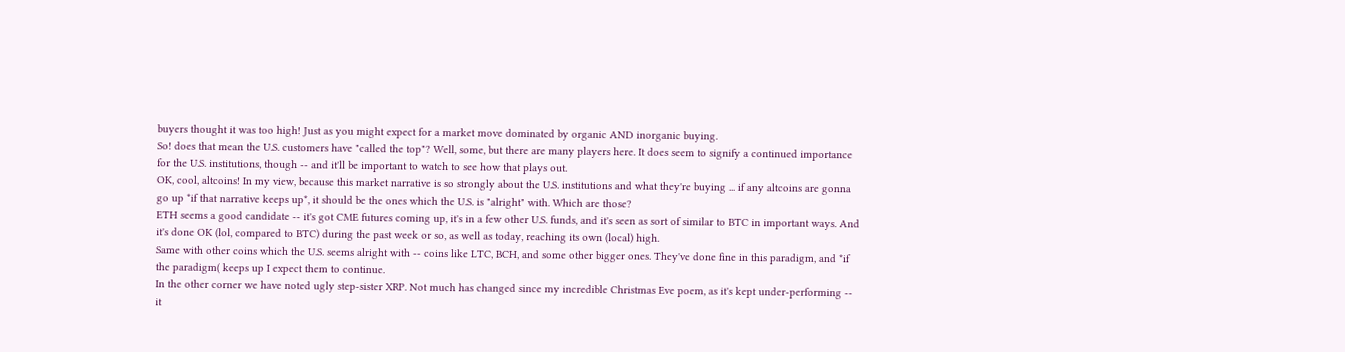buyers thought it was too high! Just as you might expect for a market move dominated by organic AND inorganic buying.
So! does that mean the U.S. customers have "called the top"? Well, some, but there are many players here. It does seem to signify a continued importance for the U.S. institutions, though -- and it'll be important to watch to see how that plays out.
OK, cool, altcoins! In my view, because this market narrative is so strongly about the U.S. institutions and what they're buying ... if any altcoins are gonna go up *if that narrative keeps up*, it should be the ones which the U.S. is "alright" with. Which are those?
ETH seems a good candidate -- it's got CME futures coming up, it's in a few other U.S. funds, and it's seen as sort of similar to BTC in important ways. And it's done OK (lol, compared to BTC) during the past week or so, as well as today, reaching its own (local) high.
Same with other coins which the U.S. seems alright with -- coins like LTC, BCH, and some other bigger ones. They've done fine in this paradigm, and *if the paradigm( keeps up I expect them to continue.
In the other corner we have noted ugly step-sister XRP. Not much has changed since my incredible Christmas Eve poem, as it's kept under-performing -- it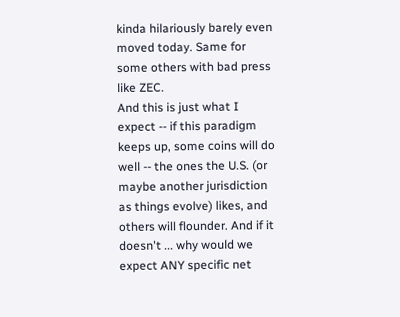kinda hilariously barely even moved today. Same for some others with bad press like ZEC.
And this is just what I expect -- if this paradigm keeps up, some coins will do well -- the ones the U.S. (or maybe another jurisdiction as things evolve) likes, and others will flounder. And if it doesn't ... why would we expect ANY specific net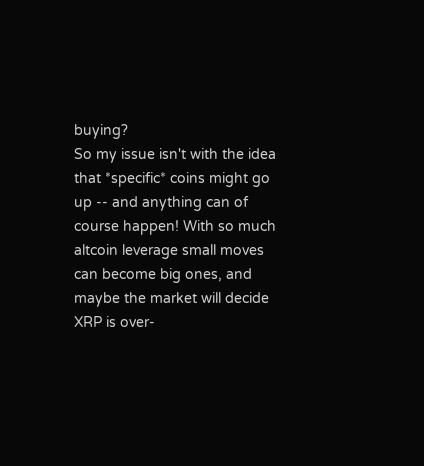buying?
So my issue isn't with the idea that *specific* coins might go up -- and anything can of course happen! With so much altcoin leverage small moves can become big ones, and maybe the market will decide XRP is over-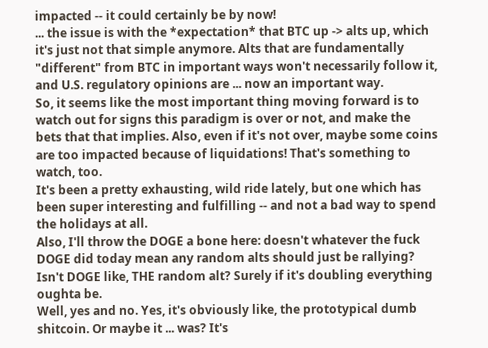impacted -- it could certainly be by now!
... the issue is with the *expectation* that BTC up -> alts up, which it's just not that simple anymore. Alts that are fundamentally "different" from BTC in important ways won't necessarily follow it, and U.S. regulatory opinions are ... now an important way.
So, it seems like the most important thing moving forward is to watch out for signs this paradigm is over or not, and make the bets that that implies. Also, even if it's not over, maybe some coins are too impacted because of liquidations! That's something to watch, too.
It's been a pretty exhausting, wild ride lately, but one which has been super interesting and fulfilling -- and not a bad way to spend the holidays at all.
Also, I'll throw the DOGE a bone here: doesn't whatever the fuck DOGE did today mean any random alts should just be rallying? Isn't DOGE like, THE random alt? Surely if it's doubling everything oughta be.
Well, yes and no. Yes, it's obviously like, the prototypical dumb shitcoin. Or maybe it ... was? It's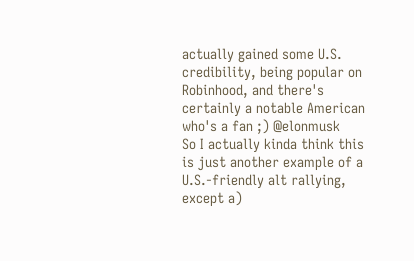actually gained some U.S. credibility, being popular on Robinhood, and there's certainly a notable American who's a fan ;) @elonmusk
So I actually kinda think this is just another example of a U.S.-friendly alt rallying, except a)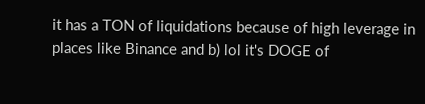it has a TON of liquidations because of high leverage in places like Binance and b) lol it's DOGE of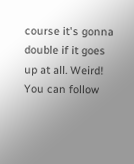course it's gonna double if it goes up at all. Weird!
You can follow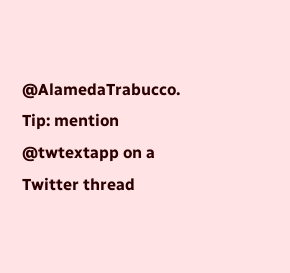@AlamedaTrabucco.
Tip: mention @twtextapp on a Twitter thread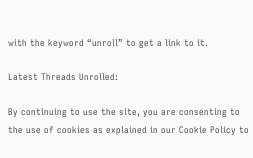with the keyword “unroll” to get a link to it.

Latest Threads Unrolled:

By continuing to use the site, you are consenting to the use of cookies as explained in our Cookie Policy to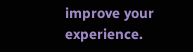improve your experience.